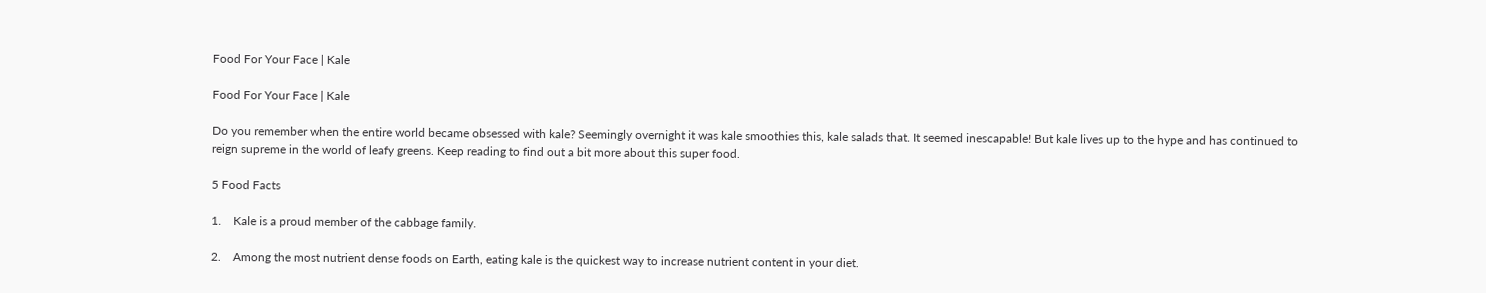Food For Your Face | Kale

Food For Your Face | Kale

Do you remember when the entire world became obsessed with kale? Seemingly overnight it was kale smoothies this, kale salads that. It seemed inescapable! But kale lives up to the hype and has continued to reign supreme in the world of leafy greens. Keep reading to find out a bit more about this super food.

5 Food Facts

1.    Kale is a proud member of the cabbage family.

2.    Among the most nutrient dense foods on Earth, eating kale is the quickest way to increase nutrient content in your diet.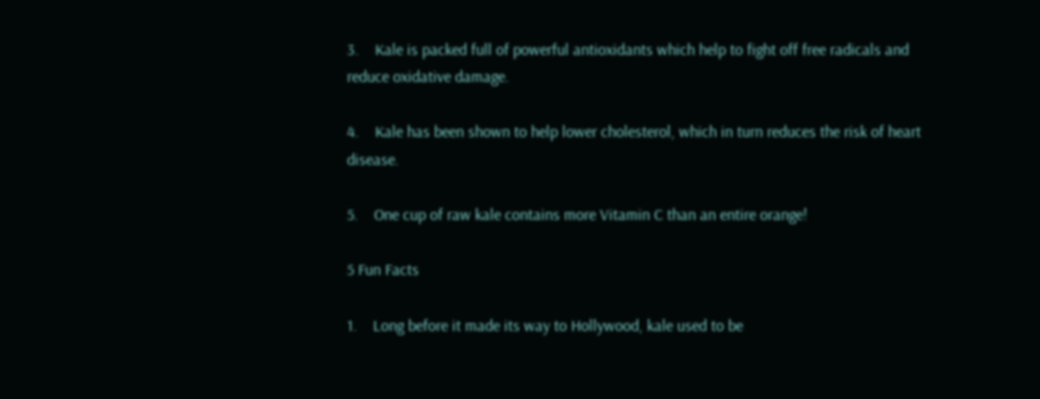3.    Kale is packed full of powerful antioxidants which help to fight off free radicals and reduce oxidative damage.

4.    Kale has been shown to help lower cholesterol, which in turn reduces the risk of heart disease.

5.    One cup of raw kale contains more Vitamin C than an entire orange!

5 Fun Facts

1.    Long before it made its way to Hollywood, kale used to be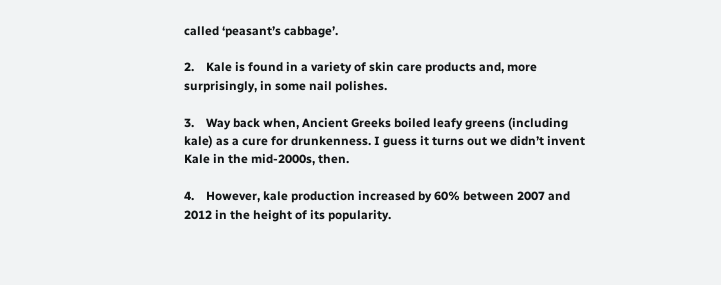called ‘peasant’s cabbage’.

2.    Kale is found in a variety of skin care products and, more surprisingly, in some nail polishes.

3.    Way back when, Ancient Greeks boiled leafy greens (including kale) as a cure for drunkenness. I guess it turns out we didn’t invent Kale in the mid-2000s, then.

4.    However, kale production increased by 60% between 2007 and 2012 in the height of its popularity.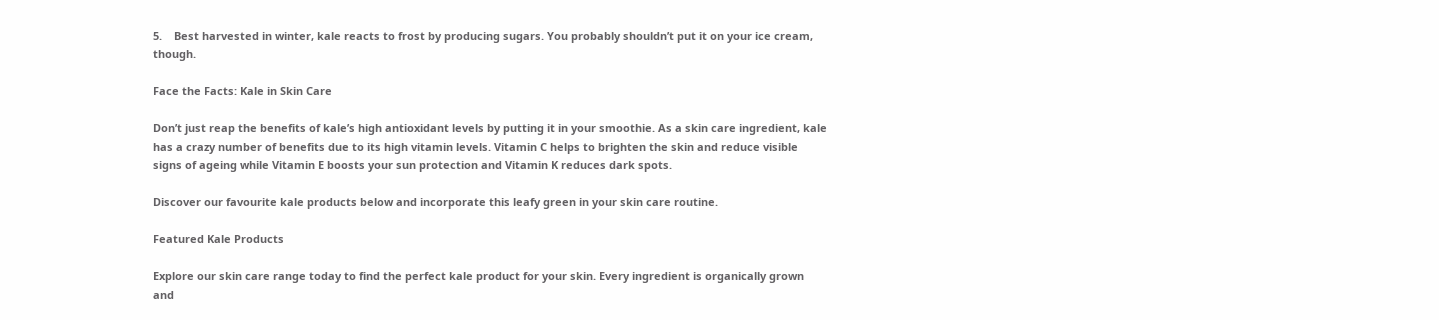5.    Best harvested in winter, kale reacts to frost by producing sugars. You probably shouldn’t put it on your ice cream, though.

Face the Facts: Kale in Skin Care

Don’t just reap the benefits of kale’s high antioxidant levels by putting it in your smoothie. As a skin care ingredient, kale has a crazy number of benefits due to its high vitamin levels. Vitamin C helps to brighten the skin and reduce visible signs of ageing while Vitamin E boosts your sun protection and Vitamin K reduces dark spots.

Discover our favourite kale products below and incorporate this leafy green in your skin care routine.

Featured Kale Products

Explore our skin care range today to find the perfect kale product for your skin. Every ingredient is organically grown and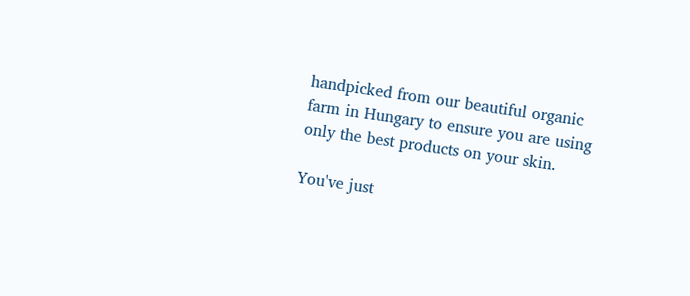handpicked from our beautiful organic farm in Hungary to ensure you are using only the best products on your skin.

You've just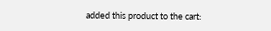added this product to the cart: